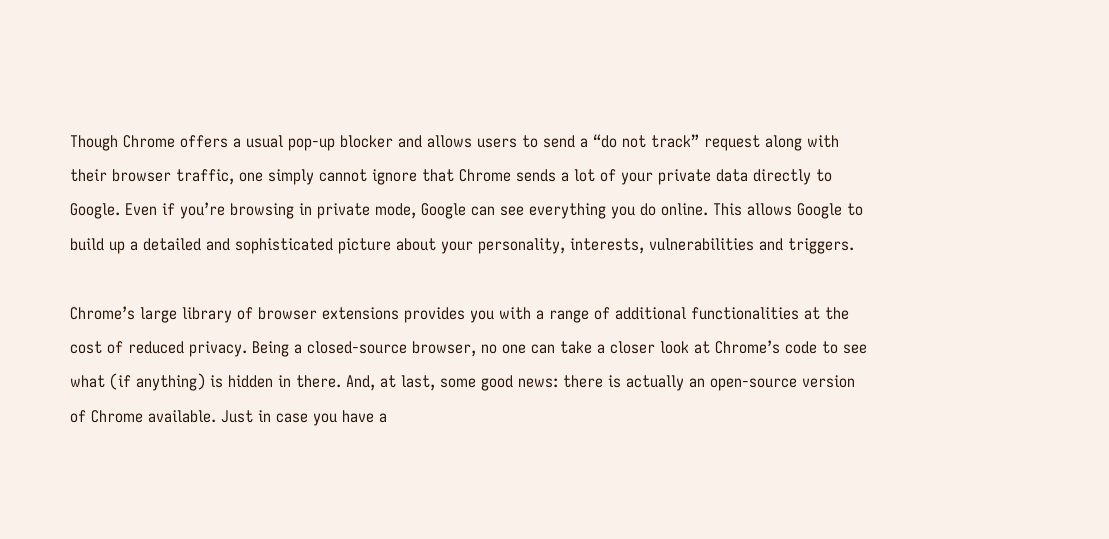Though Chrome offers a usual pop-up blocker and allows users to send a “do not track” request along with their browser traffic, one simply cannot ignore that Chrome sends a lot of your private data directly to Google. Even if you’re browsing in private mode, Google can see everything you do online. This allows Google to build up a detailed and sophisticated picture about your personality, interests, vulnerabilities and triggers.

Chrome’s large library of browser extensions provides you with a range of additional functionalities at the cost of reduced privacy. Being a closed-source browser, no one can take a closer look at Chrome’s code to see what (if anything) is hidden in there. And, at last, some good news: there is actually an open-source version of Chrome available. Just in case you have a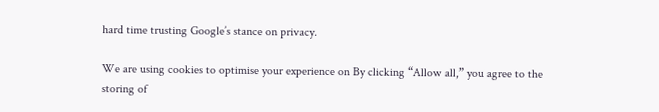hard time trusting Google’s stance on privacy.

We are using cookies to optimise your experience on By clicking “Allow all,” you agree to the storing of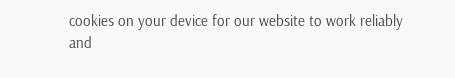cookies on your device for our website to work reliably and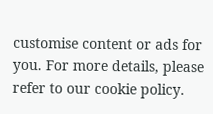customise content or ads for you. For more details, please refer to our cookie policy.